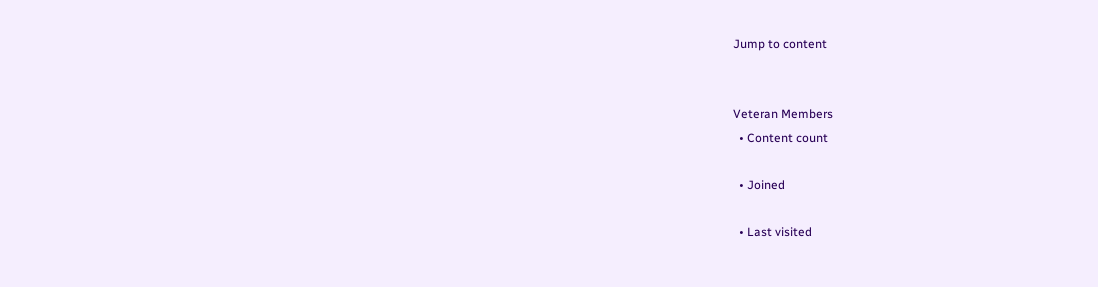Jump to content


Veteran Members
  • Content count

  • Joined

  • Last visited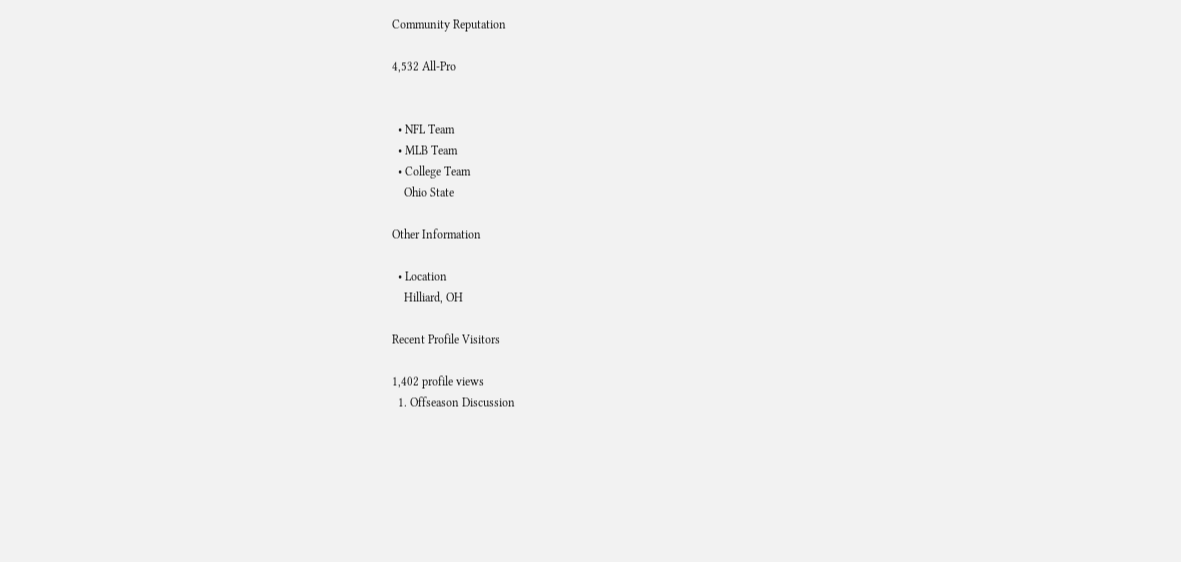Community Reputation

4,532 All-Pro


  • NFL Team
  • MLB Team
  • College Team
    Ohio State

Other Information

  • Location
    Hilliard, OH

Recent Profile Visitors

1,402 profile views
  1. Offseason Discussion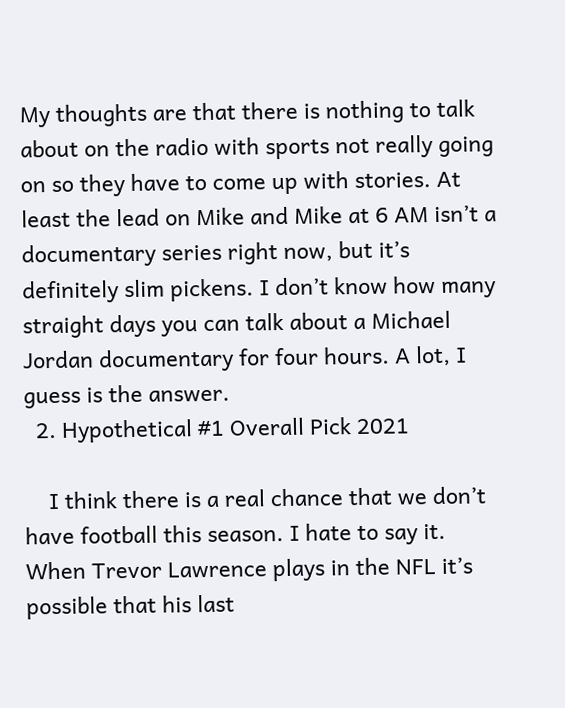My thoughts are that there is nothing to talk about on the radio with sports not really going on so they have to come up with stories. At least the lead on Mike and Mike at 6 AM isn’t a documentary series right now, but it’s definitely slim pickens. I don’t know how many straight days you can talk about a Michael Jordan documentary for four hours. A lot, I guess is the answer.
  2. Hypothetical #1 Overall Pick 2021

    I think there is a real chance that we don’t have football this season. I hate to say it. When Trevor Lawrence plays in the NFL it’s possible that his last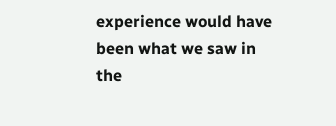experience would have been what we saw in the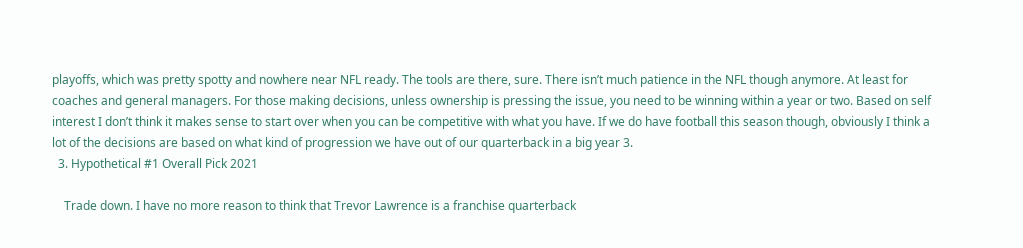playoffs, which was pretty spotty and nowhere near NFL ready. The tools are there, sure. There isn’t much patience in the NFL though anymore. At least for coaches and general managers. For those making decisions, unless ownership is pressing the issue, you need to be winning within a year or two. Based on self interest I don’t think it makes sense to start over when you can be competitive with what you have. If we do have football this season though, obviously I think a lot of the decisions are based on what kind of progression we have out of our quarterback in a big year 3.
  3. Hypothetical #1 Overall Pick 2021

    Trade down. I have no more reason to think that Trevor Lawrence is a franchise quarterback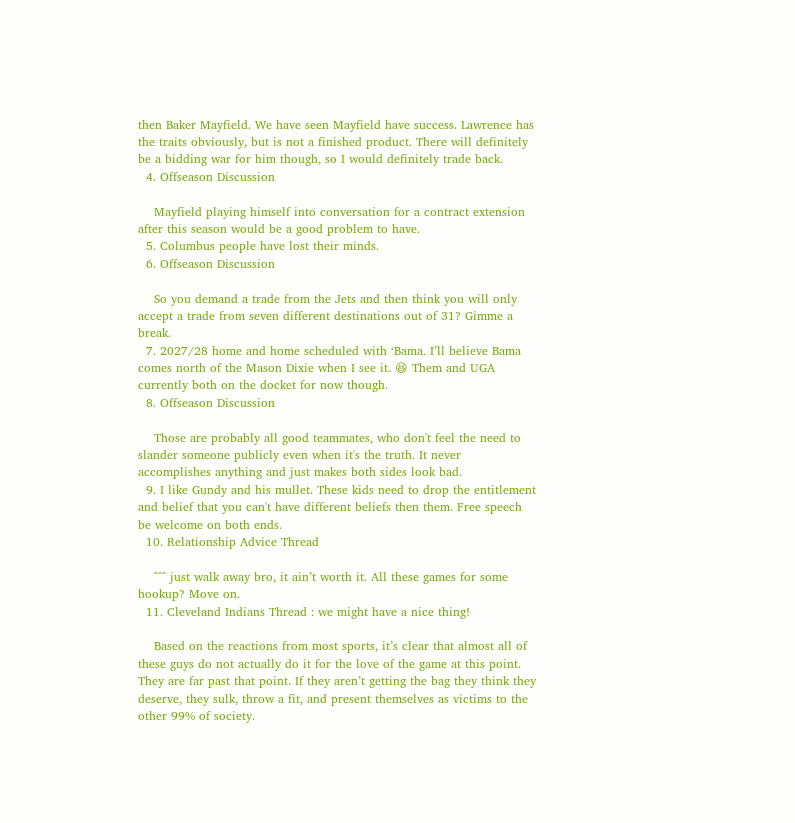then Baker Mayfield. We have seen Mayfield have success. Lawrence has the traits obviously, but is not a finished product. There will definitely be a bidding war for him though, so I would definitely trade back.
  4. Offseason Discussion

    Mayfield playing himself into conversation for a contract extension after this season would be a good problem to have.
  5. Columbus people have lost their minds.
  6. Offseason Discussion

    So you demand a trade from the Jets and then think you will only accept a trade from seven different destinations out of 31? Gimme a break.
  7. 2027/28 home and home scheduled with ‘Bama. I’ll believe Bama comes north of the Mason Dixie when I see it. 😆 Them and UGA currently both on the docket for now though.
  8. Offseason Discussion

    Those are probably all good teammates, who don't feel the need to slander someone publicly even when it's the truth. It never accomplishes anything and just makes both sides look bad.
  9. I like Gundy and his mullet. These kids need to drop the entitlement and belief that you can't have different beliefs then them. Free speech be welcome on both ends.
  10. Relationship Advice Thread

    ^^^ just walk away bro, it ain’t worth it. All these games for some hookup? Move on.
  11. Cleveland Indians Thread : we might have a nice thing!

    Based on the reactions from most sports, it’s clear that almost all of these guys do not actually do it for the love of the game at this point. They are far past that point. If they aren’t getting the bag they think they deserve, they sulk, throw a fit, and present themselves as victims to the other 99% of society.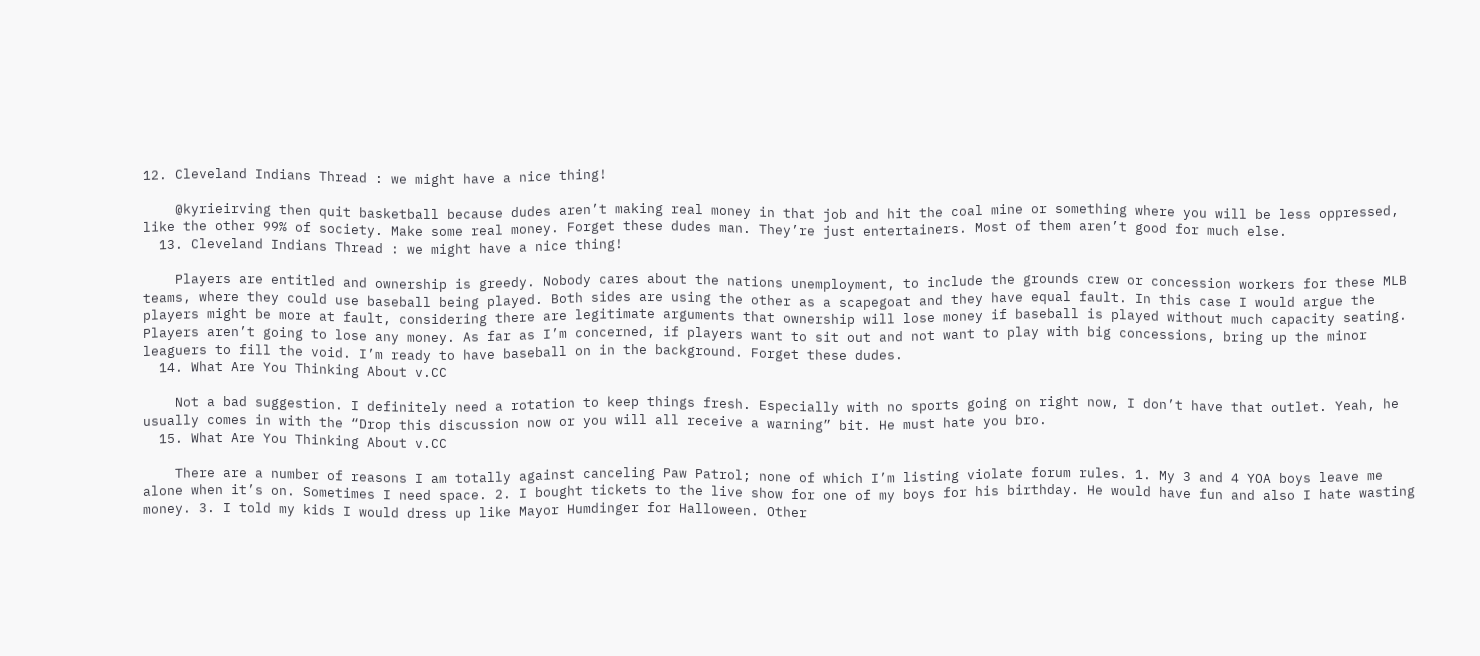12. Cleveland Indians Thread : we might have a nice thing!

    @kyrieirving then quit basketball because dudes aren’t making real money in that job and hit the coal mine or something where you will be less oppressed, like the other 99% of society. Make some real money. Forget these dudes man. They’re just entertainers. Most of them aren’t good for much else.
  13. Cleveland Indians Thread : we might have a nice thing!

    Players are entitled and ownership is greedy. Nobody cares about the nations unemployment, to include the grounds crew or concession workers for these MLB teams, where they could use baseball being played. Both sides are using the other as a scapegoat and they have equal fault. In this case I would argue the players might be more at fault, considering there are legitimate arguments that ownership will lose money if baseball is played without much capacity seating. Players aren’t going to lose any money. As far as I’m concerned, if players want to sit out and not want to play with big concessions, bring up the minor leaguers to fill the void. I’m ready to have baseball on in the background. Forget these dudes.
  14. What Are You Thinking About v.CC

    Not a bad suggestion. I definitely need a rotation to keep things fresh. Especially with no sports going on right now, I don’t have that outlet. Yeah, he usually comes in with the “Drop this discussion now or you will all receive a warning” bit. He must hate you bro.
  15. What Are You Thinking About v.CC

    There are a number of reasons I am totally against canceling Paw Patrol; none of which I’m listing violate forum rules. 1. My 3 and 4 YOA boys leave me alone when it’s on. Sometimes I need space. 2. I bought tickets to the live show for one of my boys for his birthday. He would have fun and also I hate wasting money. 3. I told my kids I would dress up like Mayor Humdinger for Halloween. Other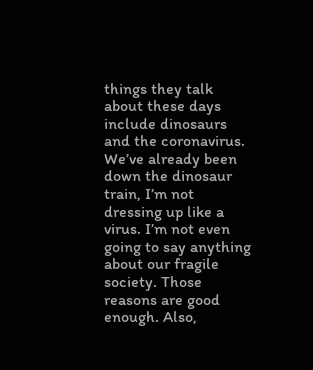things they talk about these days include dinosaurs and the coronavirus. We’ve already been down the dinosaur train, I’m not dressing up like a virus. I’m not even going to say anything about our fragile society. Those reasons are good enough. Also,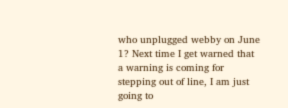who unplugged webby on June 1? Next time I get warned that a warning is coming for stepping out of line, I am just going to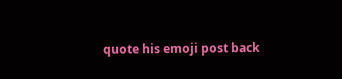quote his emoji post back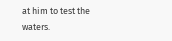at him to test the waters.